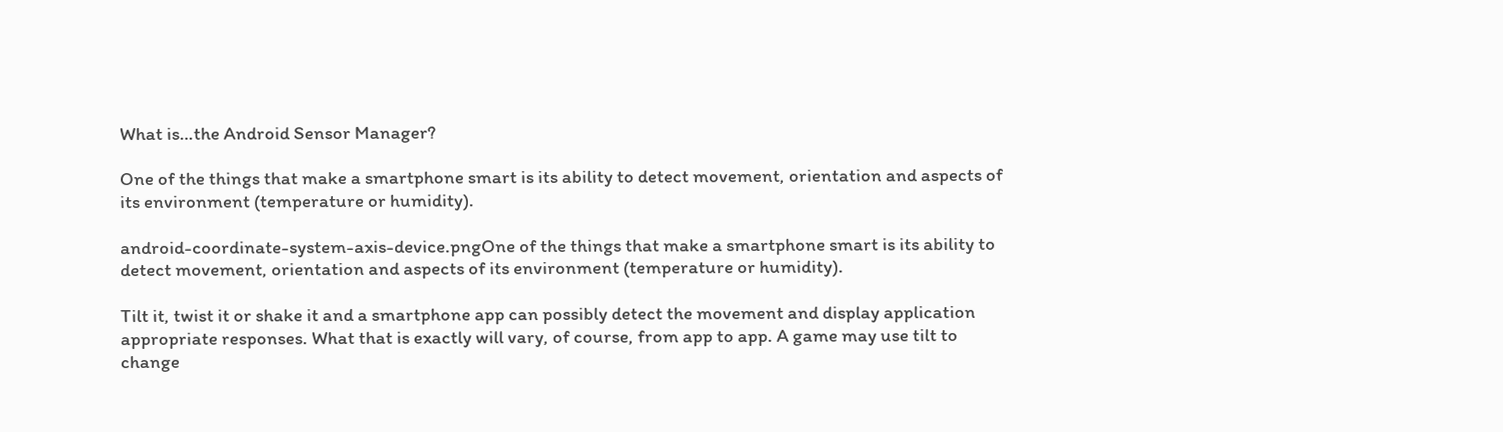What is…the Android Sensor Manager?

One of the things that make a smartphone smart is its ability to detect movement, orientation and aspects of its environment (temperature or humidity).

android-coordinate-system-axis-device.pngOne of the things that make a smartphone smart is its ability to detect movement, orientation and aspects of its environment (temperature or humidity).

Tilt it, twist it or shake it and a smartphone app can possibly detect the movement and display application appropriate responses. What that is exactly will vary, of course, from app to app. A game may use tilt to change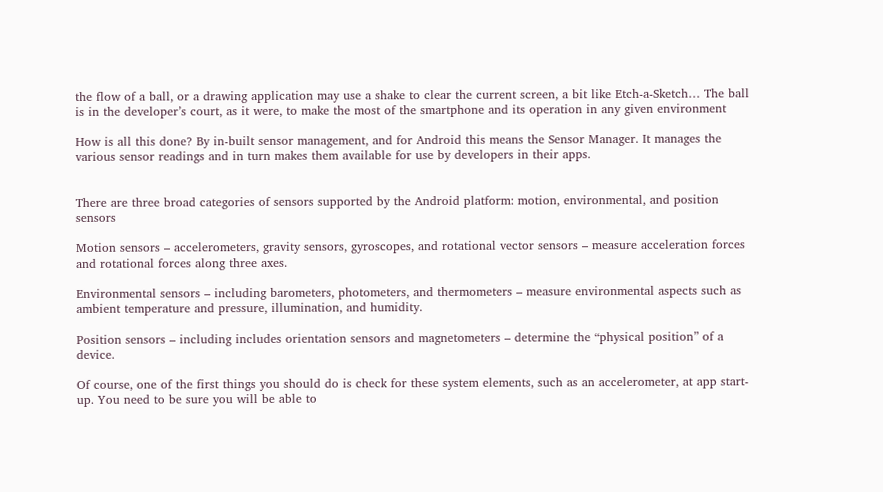the flow of a ball, or a drawing application may use a shake to clear the current screen, a bit like Etch-a-Sketch… The ball is in the developer’s court, as it were, to make the most of the smartphone and its operation in any given environment

How is all this done? By in-built sensor management, and for Android this means the Sensor Manager. It manages the various sensor readings and in turn makes them available for use by developers in their apps.


There are three broad categories of sensors supported by the Android platform: motion, environmental, and position sensors

Motion sensors – accelerometers, gravity sensors, gyroscopes, and rotational vector sensors – measure acceleration forces and rotational forces along three axes.

Environmental sensors – including barometers, photometers, and thermometers – measure environmental aspects such as ambient temperature and pressure, illumination, and humidity.

Position sensors – including includes orientation sensors and magnetometers – determine the “physical position” of a device.

Of course, one of the first things you should do is check for these system elements, such as an accelerometer, at app start-up. You need to be sure you will be able to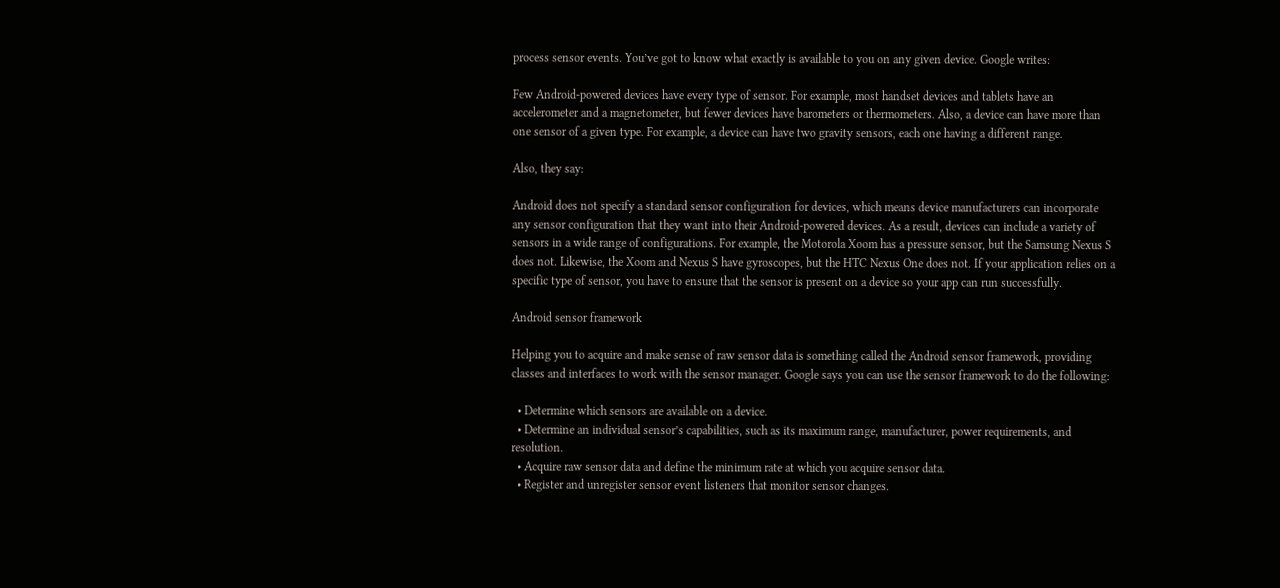process sensor events. You’ve got to know what exactly is available to you on any given device. Google writes:

Few Android-powered devices have every type of sensor. For example, most handset devices and tablets have an accelerometer and a magnetometer, but fewer devices have barometers or thermometers. Also, a device can have more than one sensor of a given type. For example, a device can have two gravity sensors, each one having a different range.

Also, they say:

Android does not specify a standard sensor configuration for devices, which means device manufacturers can incorporate any sensor configuration that they want into their Android-powered devices. As a result, devices can include a variety of sensors in a wide range of configurations. For example, the Motorola Xoom has a pressure sensor, but the Samsung Nexus S does not. Likewise, the Xoom and Nexus S have gyroscopes, but the HTC Nexus One does not. If your application relies on a specific type of sensor, you have to ensure that the sensor is present on a device so your app can run successfully.

Android sensor framework

Helping you to acquire and make sense of raw sensor data is something called the Android sensor framework, providing classes and interfaces to work with the sensor manager. Google says you can use the sensor framework to do the following:

  • Determine which sensors are available on a device.
  • Determine an individual sensor’s capabilities, such as its maximum range, manufacturer, power requirements, and resolution.
  • Acquire raw sensor data and define the minimum rate at which you acquire sensor data.
  • Register and unregister sensor event listeners that monitor sensor changes.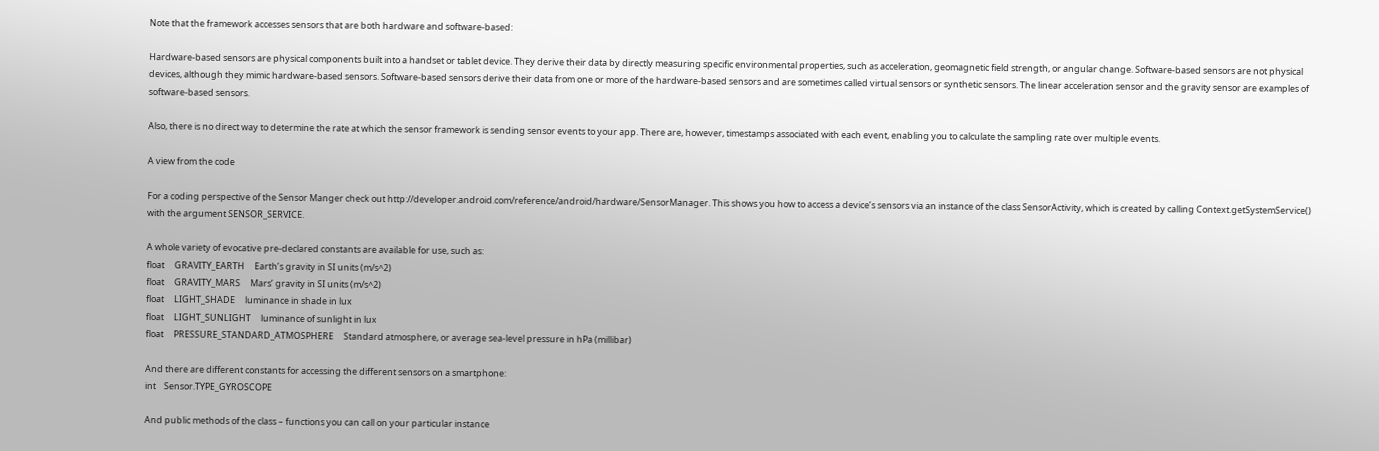Note that the framework accesses sensors that are both hardware and software-based:

Hardware-based sensors are physical components built into a handset or tablet device. They derive their data by directly measuring specific environmental properties, such as acceleration, geomagnetic field strength, or angular change. Software-based sensors are not physical devices, although they mimic hardware-based sensors. Software-based sensors derive their data from one or more of the hardware-based sensors and are sometimes called virtual sensors or synthetic sensors. The linear acceleration sensor and the gravity sensor are examples of software-based sensors.

Also, there is no direct way to determine the rate at which the sensor framework is sending sensor events to your app. There are, however, timestamps associated with each event, enabling you to calculate the sampling rate over multiple events.

A view from the code

For a coding perspective of the Sensor Manger check out http://developer.android.com/reference/android/hardware/SensorManager. This shows you how to access a device’s sensors via an instance of the class SensorActivity, which is created by calling Context.getSystemService() with the argument SENSOR_SERVICE.

A whole variety of evocative pre-declared constants are available for use, such as:
float     GRAVITY_EARTH     Earth’s gravity in SI units (m/s^2)
float     GRAVITY_MARS     Mars’ gravity in SI units (m/s^2)
float     LIGHT_SHADE     luminance in shade in lux
float     LIGHT_SUNLIGHT     luminance of sunlight in lux
float     PRESSURE_STANDARD_ATMOSPHERE     Standard atmosphere, or average sea-level pressure in hPa (millibar)

And there are different constants for accessing the different sensors on a smartphone:
int    Sensor.TYPE_GYROSCOPE

And public methods of the class – functions you can call on your particular instance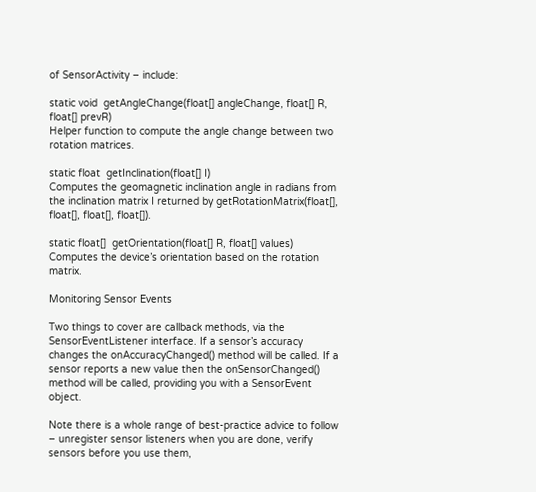of SensorActivity – include:

static void  getAngleChange(float[] angleChange, float[] R, float[] prevR)
Helper function to compute the angle change between two rotation matrices.

static float  getInclination(float[] I)
Computes the geomagnetic inclination angle in radians from the inclination matrix I returned by getRotationMatrix(float[], float[], float[], float[]).

static float[]  getOrientation(float[] R, float[] values)
Computes the device’s orientation based on the rotation matrix.

Monitoring Sensor Events

Two things to cover are callback methods, via the SensorEventListener interface. If a sensor’s accuracy changes the onAccuracyChanged() method will be called. If a sensor reports a new value then the onSensorChanged() method will be called, providing you with a SensorEvent object.

Note there is a whole range of best-practice advice to follow – unregister sensor listeners when you are done, verify sensors before you use them,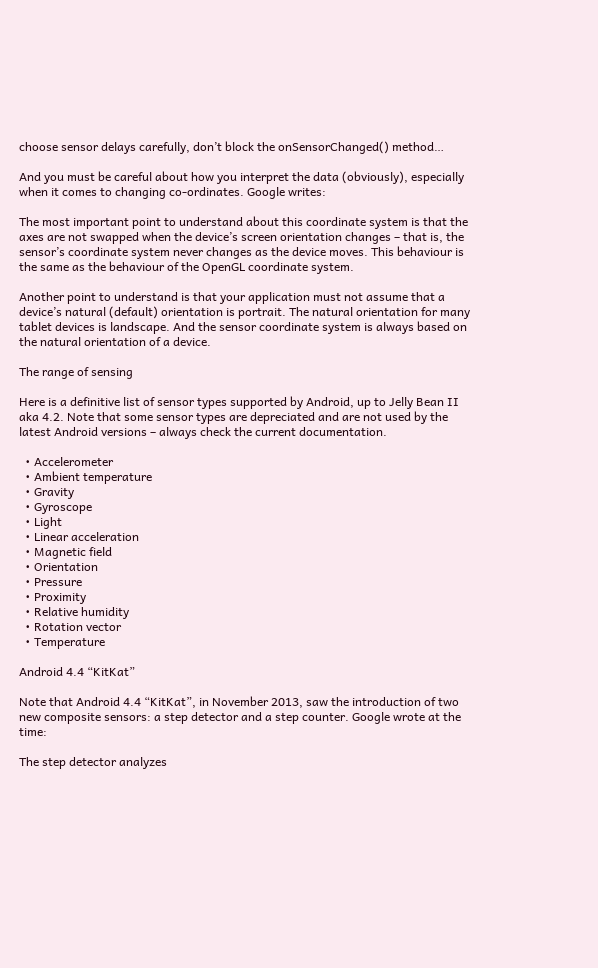choose sensor delays carefully, don’t block the onSensorChanged() method…

And you must be careful about how you interpret the data (obviously), especially when it comes to changing co-ordinates. Google writes:

The most important point to understand about this coordinate system is that the axes are not swapped when the device’s screen orientation changes – that is, the sensor’s coordinate system never changes as the device moves. This behaviour is the same as the behaviour of the OpenGL coordinate system.

Another point to understand is that your application must not assume that a device’s natural (default) orientation is portrait. The natural orientation for many tablet devices is landscape. And the sensor coordinate system is always based on the natural orientation of a device.

The range of sensing

Here is a definitive list of sensor types supported by Android, up to Jelly Bean II aka 4.2. Note that some sensor types are depreciated and are not used by the latest Android versions – always check the current documentation.

  • Accelerometer
  • Ambient temperature
  • Gravity
  • Gyroscope
  • Light
  • Linear acceleration
  • Magnetic field
  • Orientation
  • Pressure
  • Proximity
  • Relative humidity
  • Rotation vector
  • Temperature

Android 4.4 “KitKat”

Note that Android 4.4 “KitKat”, in November 2013, saw the introduction of two new composite sensors: a step detector and a step counter. Google wrote at the time:

The step detector analyzes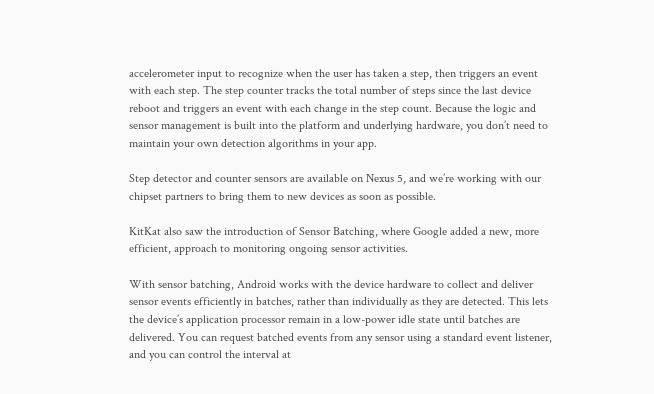accelerometer input to recognize when the user has taken a step, then triggers an event with each step. The step counter tracks the total number of steps since the last device reboot and triggers an event with each change in the step count. Because the logic and sensor management is built into the platform and underlying hardware, you don’t need to maintain your own detection algorithms in your app.

Step detector and counter sensors are available on Nexus 5, and we’re working with our chipset partners to bring them to new devices as soon as possible.

KitKat also saw the introduction of Sensor Batching, where Google added a new, more efficient, approach to monitoring ongoing sensor activities.

With sensor batching, Android works with the device hardware to collect and deliver sensor events efficiently in batches, rather than individually as they are detected. This lets the device’s application processor remain in a low-power idle state until batches are delivered. You can request batched events from any sensor using a standard event listener, and you can control the interval at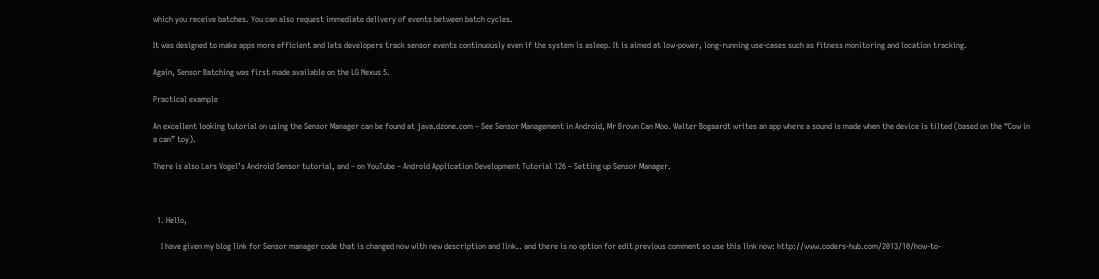which you receive batches. You can also request immediate delivery of events between batch cycles.

It was designed to make apps more efficient and lets developers track sensor events continuously even if the system is asleep. It is aimed at low-power, long-running use-cases such as fitness monitoring and location tracking.

Again, Sensor Batching was first made available on the LG Nexus 5.

Practical example

An excellent looking tutorial on using the Sensor Manager can be found at java.dzone.com – See Sensor Management in Android, Mr Brown Can Moo. Walter Bogaardt writes an app where a sound is made when the device is tilted (based on the “Cow in a can” toy).

There is also Lars Vogel’s Android Sensor tutorial, and – on YouTube – Android Application Development Tutorial 126 – Setting up Sensor Manager.



  1. Hello,

    I have given my blog link for Sensor manager code that is changed now with new description and link.. and there is no option for edit previous comment so use this link now: http://www.coders-hub.com/2013/10/how-to-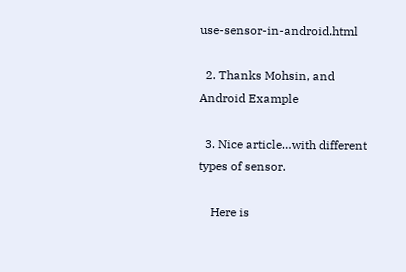use-sensor-in-android.html

  2. Thanks Mohsin, and Android Example

  3. Nice article…with different types of sensor.

    Here is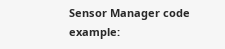Sensor Manager code example: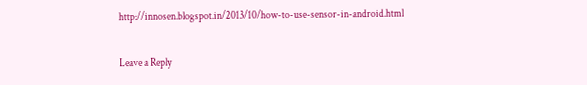http://innosen.blogspot.in/2013/10/how-to-use-sensor-in-android.html

Leave a Reply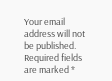Your email address will not be published. Required fields are marked *